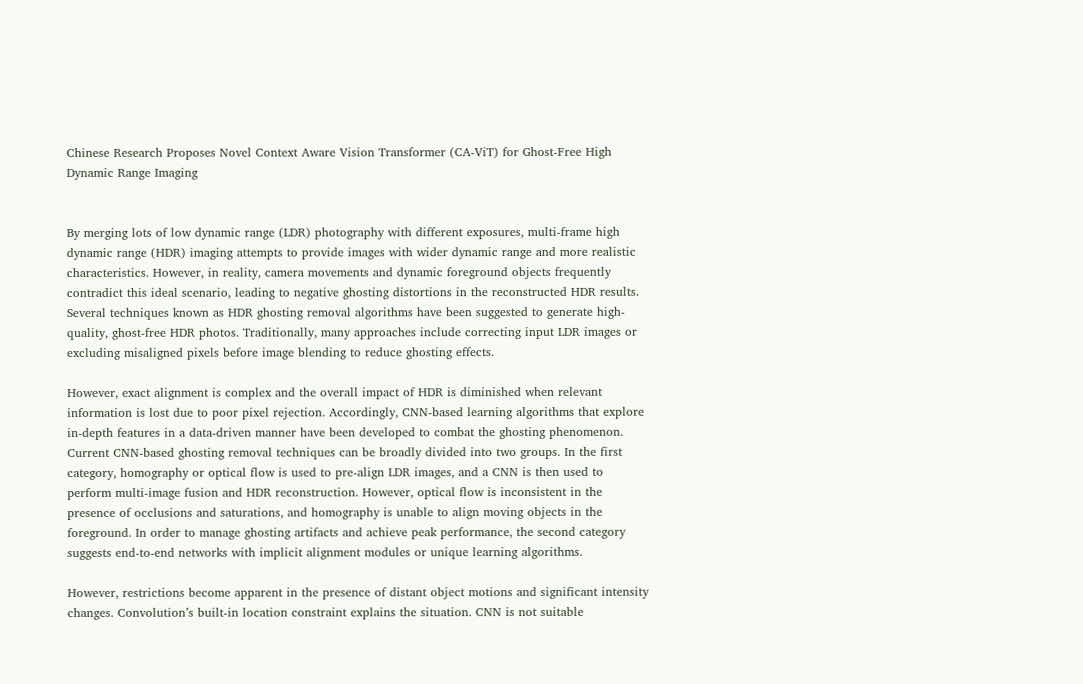Chinese Research Proposes Novel Context Aware Vision Transformer (CA-ViT) for Ghost-Free High Dynamic Range Imaging


By merging lots of low dynamic range (LDR) photography with different exposures, multi-frame high dynamic range (HDR) imaging attempts to provide images with wider dynamic range and more realistic characteristics. However, in reality, camera movements and dynamic foreground objects frequently contradict this ideal scenario, leading to negative ghosting distortions in the reconstructed HDR results. Several techniques known as HDR ghosting removal algorithms have been suggested to generate high-quality, ghost-free HDR photos. Traditionally, many approaches include correcting input LDR images or excluding misaligned pixels before image blending to reduce ghosting effects.

However, exact alignment is complex and the overall impact of HDR is diminished when relevant information is lost due to poor pixel rejection. Accordingly, CNN-based learning algorithms that explore in-depth features in a data-driven manner have been developed to combat the ghosting phenomenon. Current CNN-based ghosting removal techniques can be broadly divided into two groups. In the first category, homography or optical flow is used to pre-align LDR images, and a CNN is then used to perform multi-image fusion and HDR reconstruction. However, optical flow is inconsistent in the presence of occlusions and saturations, and homography is unable to align moving objects in the foreground. In order to manage ghosting artifacts and achieve peak performance, the second category suggests end-to-end networks with implicit alignment modules or unique learning algorithms.

However, restrictions become apparent in the presence of distant object motions and significant intensity changes. Convolution’s built-in location constraint explains the situation. CNN is not suitable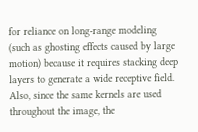for reliance on long-range modeling (such as ghosting effects caused by large motion) because it requires stacking deep layers to generate a wide receptive field. Also, since the same kernels are used throughout the image, the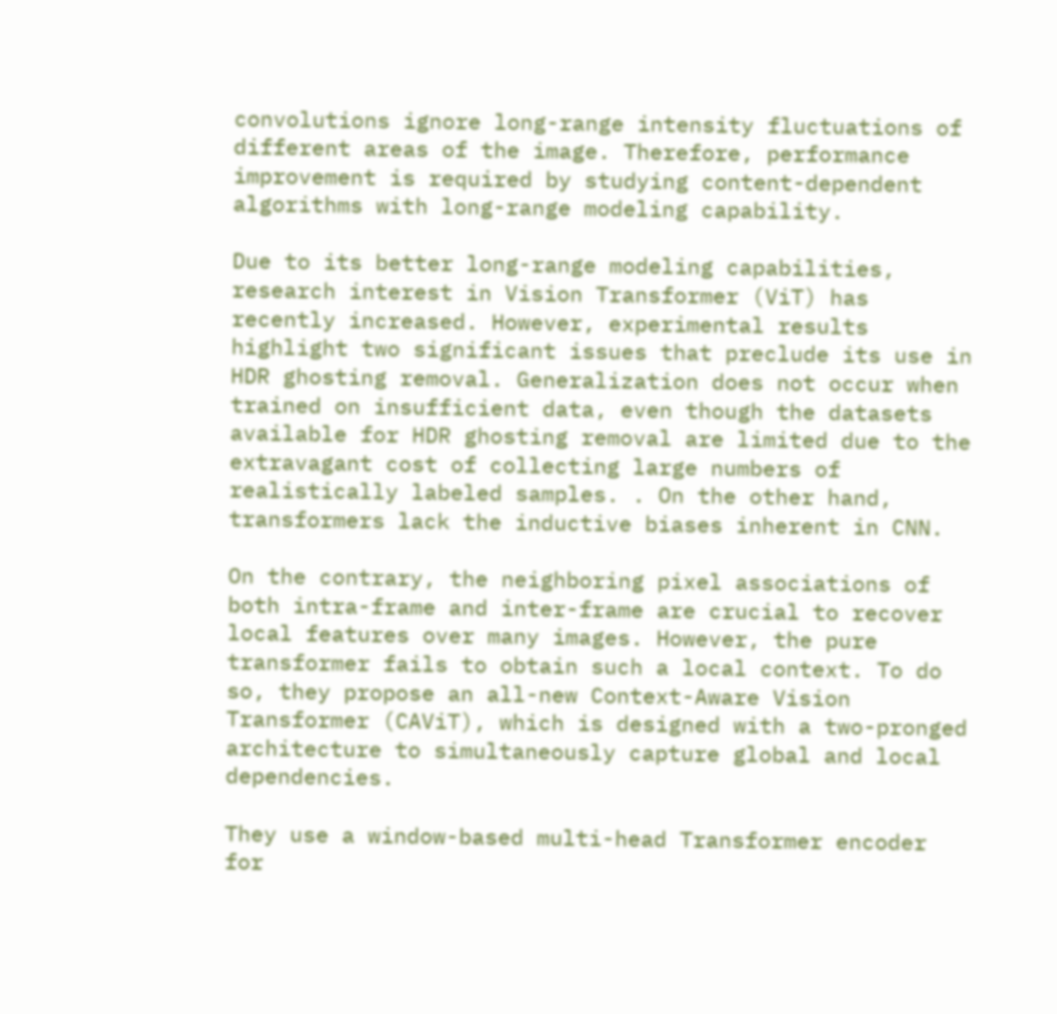convolutions ignore long-range intensity fluctuations of different areas of the image. Therefore, performance improvement is required by studying content-dependent algorithms with long-range modeling capability.

Due to its better long-range modeling capabilities, research interest in Vision Transformer (ViT) has recently increased. However, experimental results highlight two significant issues that preclude its use in HDR ghosting removal. Generalization does not occur when trained on insufficient data, even though the datasets available for HDR ghosting removal are limited due to the extravagant cost of collecting large numbers of realistically labeled samples. . On the other hand, transformers lack the inductive biases inherent in CNN.

On the contrary, the neighboring pixel associations of both intra-frame and inter-frame are crucial to recover local features over many images. However, the pure transformer fails to obtain such a local context. To do so, they propose an all-new Context-Aware Vision Transformer (CAViT), which is designed with a two-pronged architecture to simultaneously capture global and local dependencies.

They use a window-based multi-head Transformer encoder for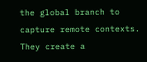the global branch to capture remote contexts. They create a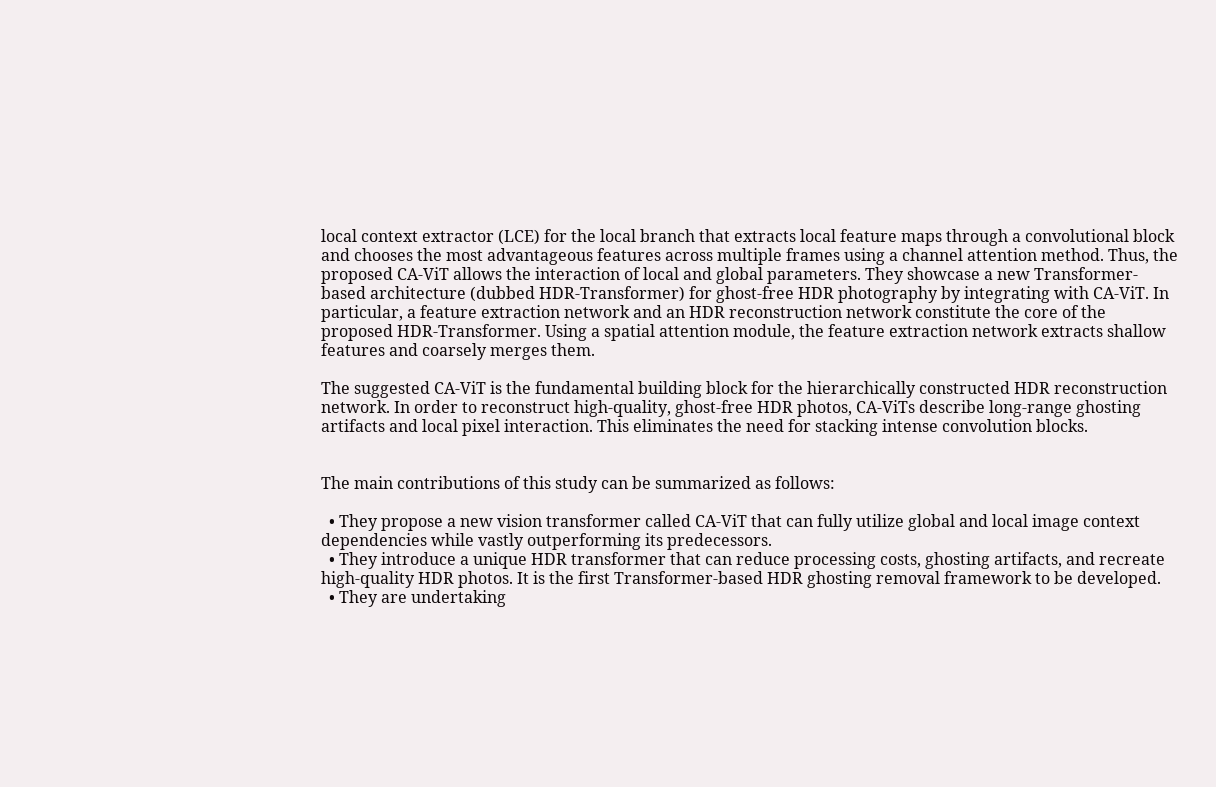local context extractor (LCE) for the local branch that extracts local feature maps through a convolutional block and chooses the most advantageous features across multiple frames using a channel attention method. Thus, the proposed CA-ViT allows the interaction of local and global parameters. They showcase a new Transformer-based architecture (dubbed HDR-Transformer) for ghost-free HDR photography by integrating with CA-ViT. In particular, a feature extraction network and an HDR reconstruction network constitute the core of the proposed HDR-Transformer. Using a spatial attention module, the feature extraction network extracts shallow features and coarsely merges them.

The suggested CA-ViT is the fundamental building block for the hierarchically constructed HDR reconstruction network. In order to reconstruct high-quality, ghost-free HDR photos, CA-ViTs describe long-range ghosting artifacts and local pixel interaction. This eliminates the need for stacking intense convolution blocks.


The main contributions of this study can be summarized as follows:

  • They propose a new vision transformer called CA-ViT that can fully utilize global and local image context dependencies while vastly outperforming its predecessors.
  • They introduce a unique HDR transformer that can reduce processing costs, ghosting artifacts, and recreate high-quality HDR photos. It is the first Transformer-based HDR ghosting removal framework to be developed.
  • They are undertaking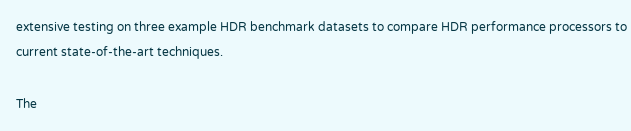extensive testing on three example HDR benchmark datasets to compare HDR performance processors to current state-of-the-art techniques.

The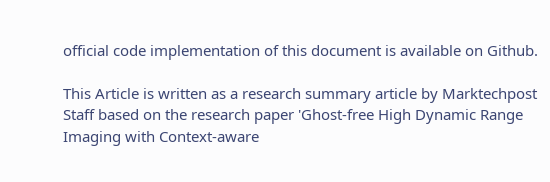official code implementation of this document is available on Github.

This Article is written as a research summary article by Marktechpost Staff based on the research paper 'Ghost-free High Dynamic Range Imaging with Context-aware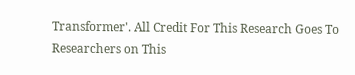Transformer'. All Credit For This Research Goes To Researchers on This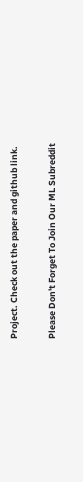Project. Check out the paper and github link.

Please Don't Forget To Join Our ML Subreddit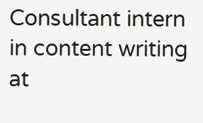Consultant intern in content writing at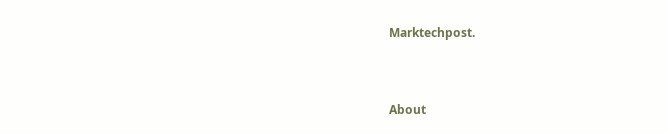Marktechpost.


About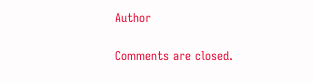Author

Comments are closed.